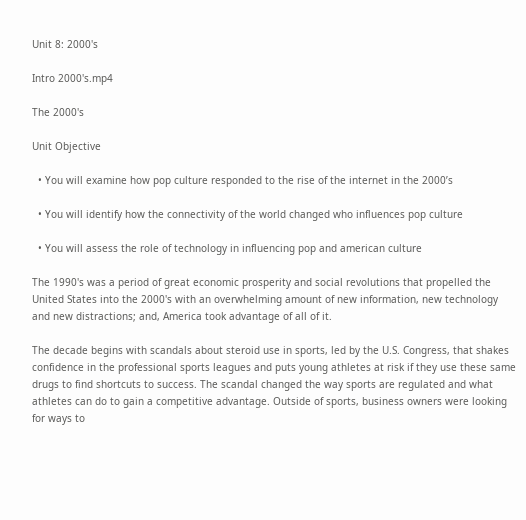Unit 8: 2000's

Intro 2000's.mp4

The 2000's

Unit Objective

  • You will examine how pop culture responded to the rise of the internet in the 2000’s

  • You will identify how the connectivity of the world changed who influences pop culture

  • You will assess the role of technology in influencing pop and american culture

The 1990's was a period of great economic prosperity and social revolutions that propelled the United States into the 2000's with an overwhelming amount of new information, new technology and new distractions; and, America took advantage of all of it.

The decade begins with scandals about steroid use in sports, led by the U.S. Congress, that shakes confidence in the professional sports leagues and puts young athletes at risk if they use these same drugs to find shortcuts to success. The scandal changed the way sports are regulated and what athletes can do to gain a competitive advantage. Outside of sports, business owners were looking for ways to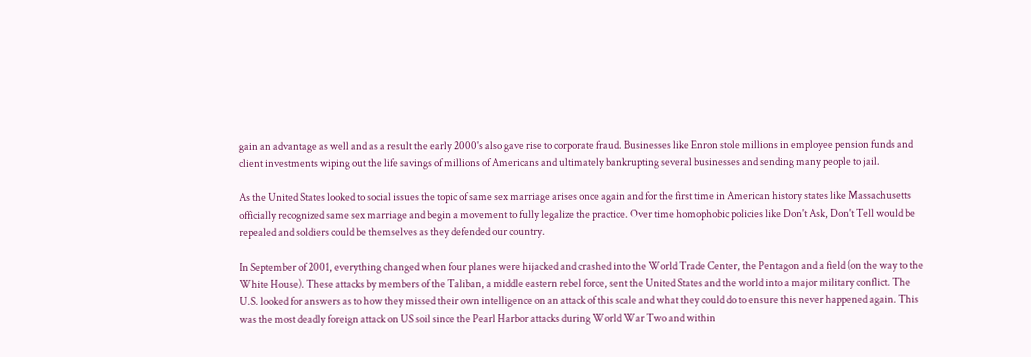gain an advantage as well and as a result the early 2000's also gave rise to corporate fraud. Businesses like Enron stole millions in employee pension funds and client investments wiping out the life savings of millions of Americans and ultimately bankrupting several businesses and sending many people to jail.

As the United States looked to social issues the topic of same sex marriage arises once again and for the first time in American history states like Massachusetts officially recognized same sex marriage and begin a movement to fully legalize the practice. Over time homophobic policies like Don't Ask, Don't Tell would be repealed and soldiers could be themselves as they defended our country.

In September of 2001, everything changed when four planes were hijacked and crashed into the World Trade Center, the Pentagon and a field (on the way to the White House). These attacks by members of the Taliban, a middle eastern rebel force, sent the United States and the world into a major military conflict. The U.S. looked for answers as to how they missed their own intelligence on an attack of this scale and what they could do to ensure this never happened again. This was the most deadly foreign attack on US soil since the Pearl Harbor attacks during World War Two and within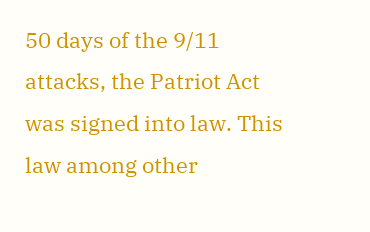50 days of the 9/11 attacks, the Patriot Act was signed into law. This law among other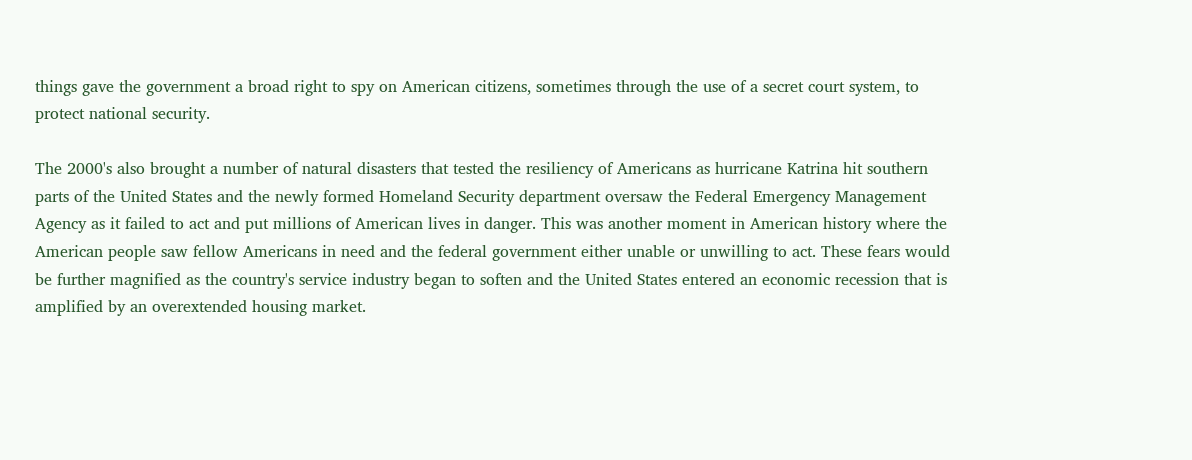things gave the government a broad right to spy on American citizens, sometimes through the use of a secret court system, to protect national security.

The 2000's also brought a number of natural disasters that tested the resiliency of Americans as hurricane Katrina hit southern parts of the United States and the newly formed Homeland Security department oversaw the Federal Emergency Management Agency as it failed to act and put millions of American lives in danger. This was another moment in American history where the American people saw fellow Americans in need and the federal government either unable or unwilling to act. These fears would be further magnified as the country's service industry began to soften and the United States entered an economic recession that is amplified by an overextended housing market.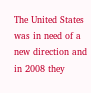The United States was in need of a new direction and in 2008 they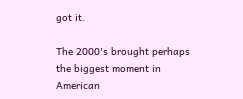got it.

The 2000's brought perhaps the biggest moment in American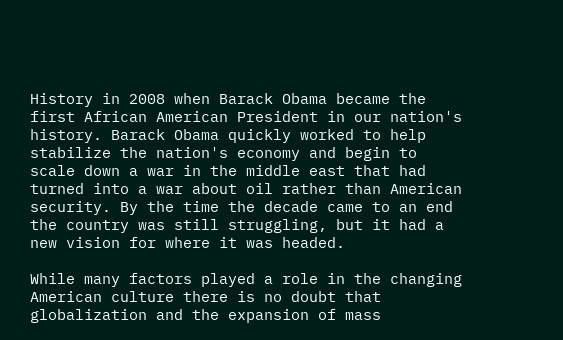History in 2008 when Barack Obama became the first African American President in our nation's history. Barack Obama quickly worked to help stabilize the nation's economy and begin to scale down a war in the middle east that had turned into a war about oil rather than American security. By the time the decade came to an end the country was still struggling, but it had a new vision for where it was headed.

While many factors played a role in the changing American culture there is no doubt that globalization and the expansion of mass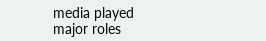media played major roles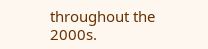throughout the 2000s.